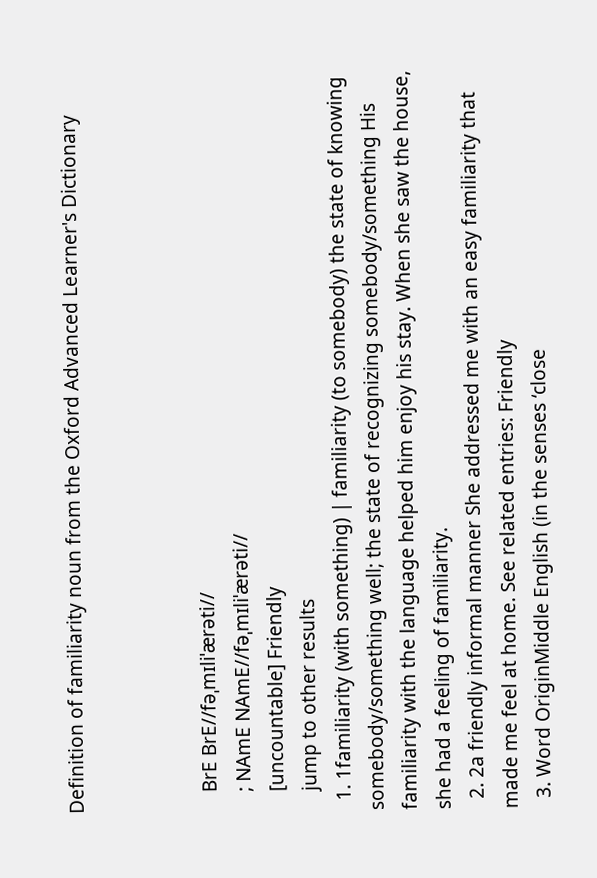Definition of familiarity noun from the Oxford Advanced Learner's Dictionary



    BrE BrE//fəˌmɪliˈærəti//
    ; NAmE NAmE//fəˌmɪliˈærəti//
    [uncountable] Friendly
    jump to other results
  1. 1familiarity (with something) | familiarity (to somebody) the state of knowing somebody/something well; the state of recognizing somebody/something His familiarity with the language helped him enjoy his stay. When she saw the house, she had a feeling of familiarity.
  2. 2a friendly informal manner She addressed me with an easy familiarity that made me feel at home. See related entries: Friendly
  3. Word OriginMiddle English (in the senses ‘close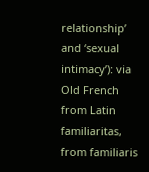relationship’ and ‘sexual intimacy’): via Old French from Latin familiaritas, from familiaris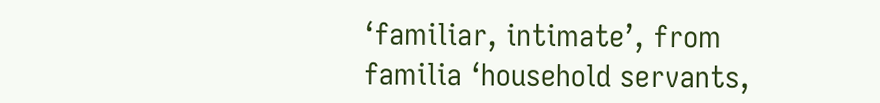‘familiar, intimate’, from familia ‘household servants,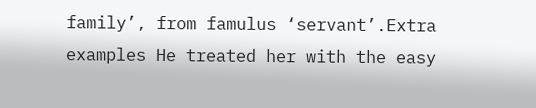family’, from famulus ‘servant’.Extra examples He treated her with the easy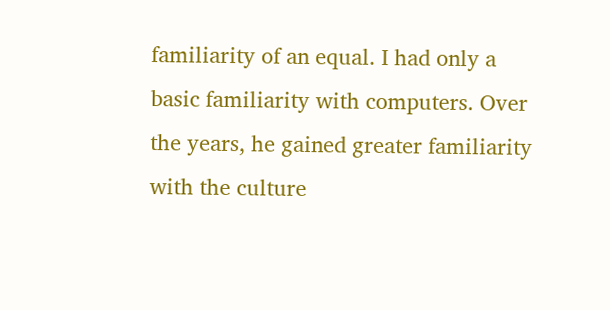familiarity of an equal. I had only a basic familiarity with computers. Over the years, he gained greater familiarity with the culture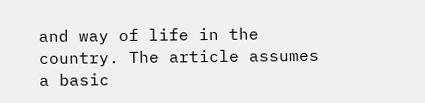and way of life in the country. The article assumes a basic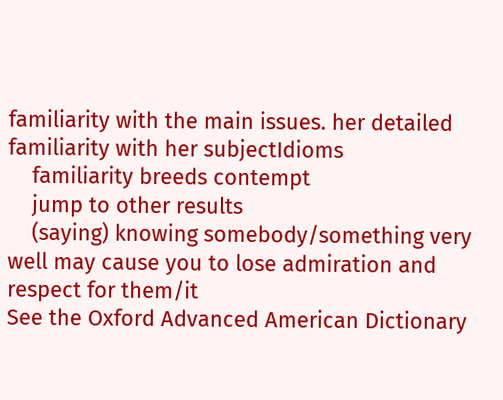familiarity with the main issues. her detailed familiarity with her subjectIdioms
    familiarity breeds contempt
    jump to other results
    (saying) knowing somebody/something very well may cause you to lose admiration and respect for them/it
See the Oxford Advanced American Dictionary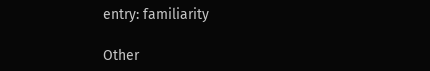entry: familiarity

Other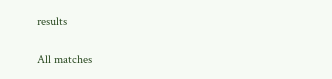results

All matches